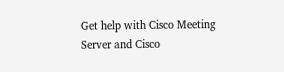Get help with Cisco Meeting Server and Cisco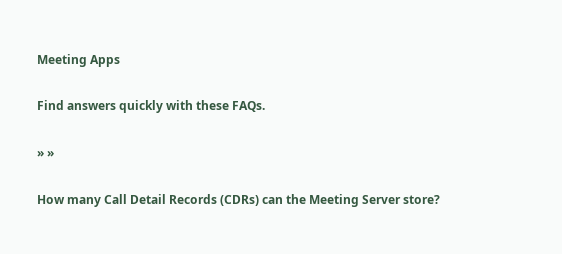Meeting Apps

Find answers quickly with these FAQs.

» »

How many Call Detail Records (CDRs) can the Meeting Server store?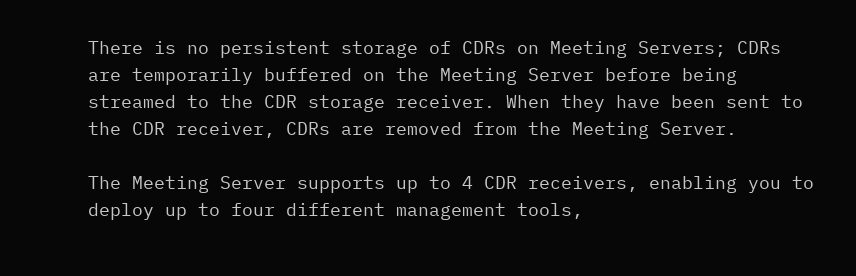There is no persistent storage of CDRs on Meeting Servers; CDRs are temporarily buffered on the Meeting Server before being streamed to the CDR storage receiver. When they have been sent to the CDR receiver, CDRs are removed from the Meeting Server.

The Meeting Server supports up to 4 CDR receivers, enabling you to deploy up to four different management tools,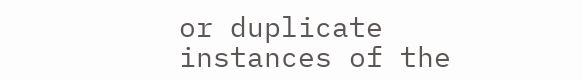or duplicate instances of the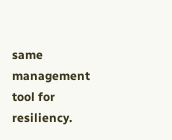same management tool for resiliency.